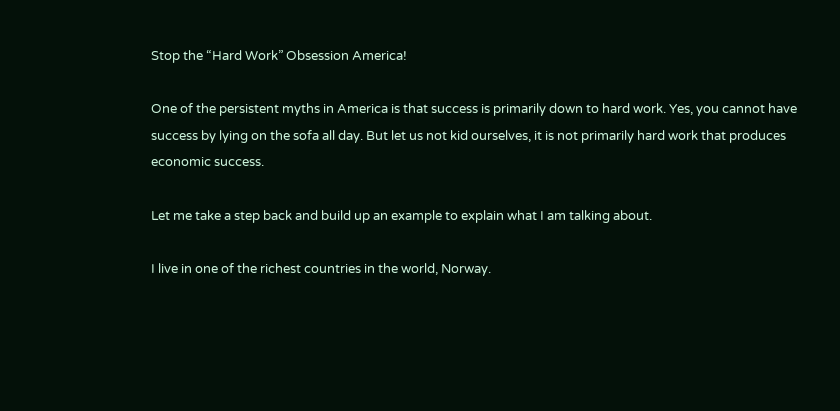Stop the “Hard Work” Obsession America!

One of the persistent myths in America is that success is primarily down to hard work. Yes, you cannot have success by lying on the sofa all day. But let us not kid ourselves, it is not primarily hard work that produces economic success.

Let me take a step back and build up an example to explain what I am talking about.

I live in one of the richest countries in the world, Norway.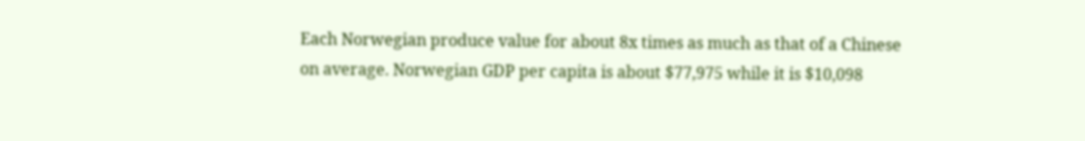Each Norwegian produce value for about 8x times as much as that of a Chinese on average. Norwegian GDP per capita is about $77,975 while it is $10,098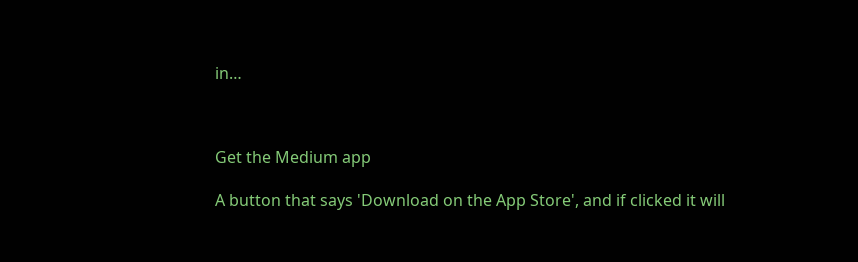in…



Get the Medium app

A button that says 'Download on the App Store', and if clicked it will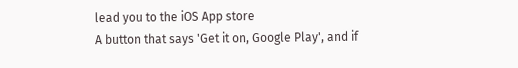lead you to the iOS App store
A button that says 'Get it on, Google Play', and if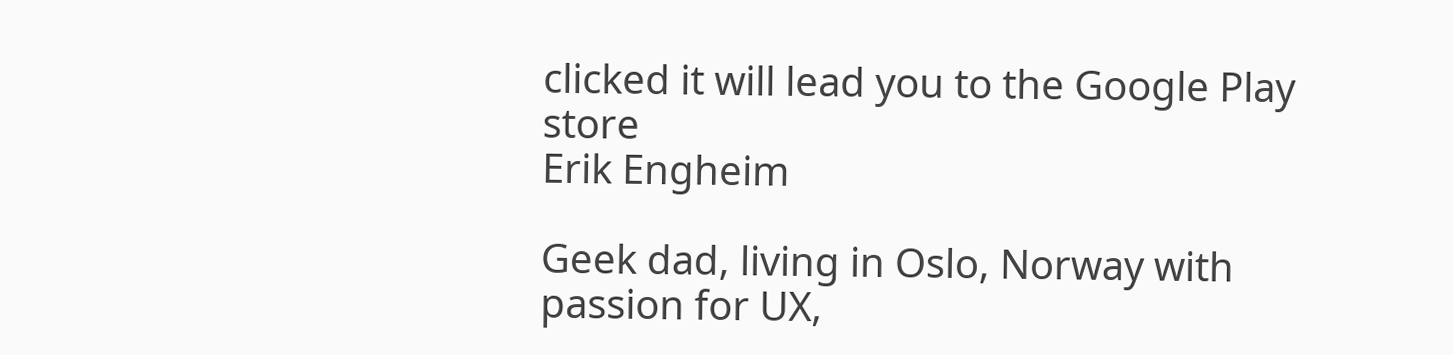clicked it will lead you to the Google Play store
Erik Engheim

Geek dad, living in Oslo, Norway with passion for UX,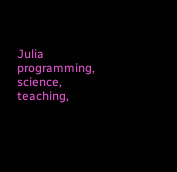Julia programming, science, teaching,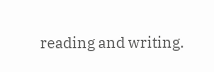reading and writing.